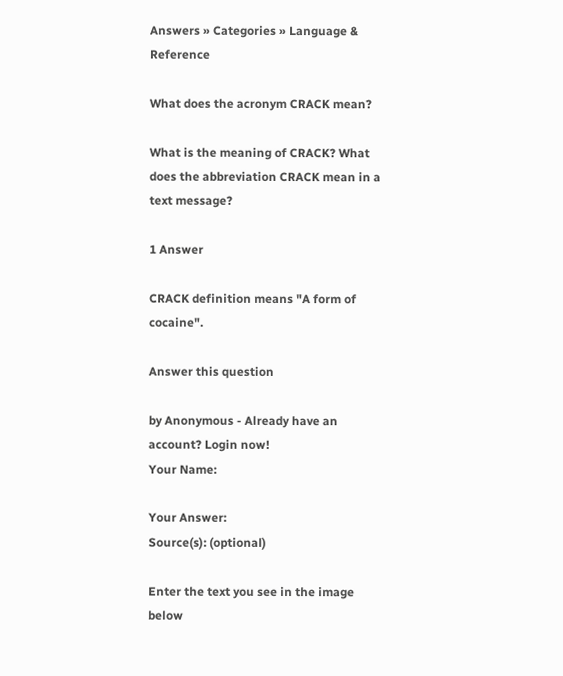Answers » Categories » Language & Reference

What does the acronym CRACK mean?

What is the meaning of CRACK? What does the abbreviation CRACK mean in a text message?

1 Answer

CRACK definition means "A form of cocaine".

Answer this question

by Anonymous - Already have an account? Login now!
Your Name:

Your Answer:
Source(s): (optional)

Enter the text you see in the image below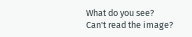What do you see?
Can't read the image?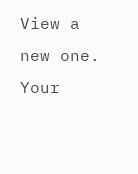View a new one.
Your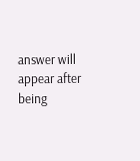answer will appear after being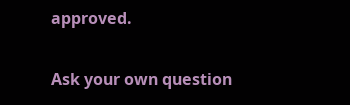approved.

Ask your own question